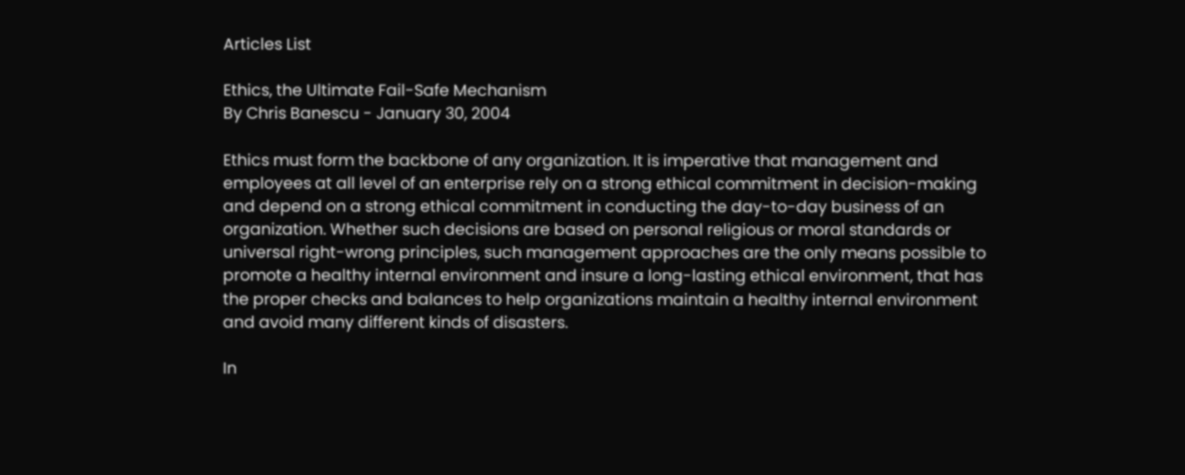Articles List

Ethics, the Ultimate Fail-Safe Mechanism
By Chris Banescu - January 30, 2004

Ethics must form the backbone of any organization. It is imperative that management and employees at all level of an enterprise rely on a strong ethical commitment in decision-making and depend on a strong ethical commitment in conducting the day-to-day business of an organization. Whether such decisions are based on personal religious or moral standards or universal right-wrong principles, such management approaches are the only means possible to promote a healthy internal environment and insure a long-lasting ethical environment, that has the proper checks and balances to help organizations maintain a healthy internal environment and avoid many different kinds of disasters.

In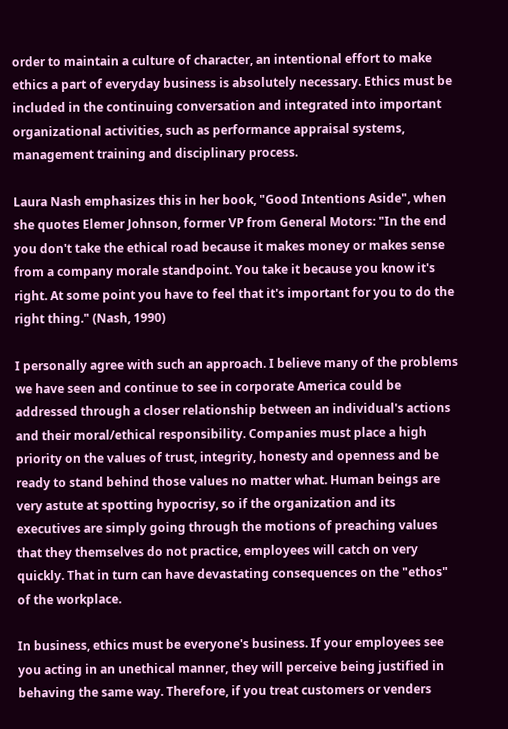order to maintain a culture of character, an intentional effort to make ethics a part of everyday business is absolutely necessary. Ethics must be included in the continuing conversation and integrated into important organizational activities, such as performance appraisal systems, management training and disciplinary process.

Laura Nash emphasizes this in her book, "Good Intentions Aside", when she quotes Elemer Johnson, former VP from General Motors: "In the end you don't take the ethical road because it makes money or makes sense from a company morale standpoint. You take it because you know it's right. At some point you have to feel that it's important for you to do the right thing." (Nash, 1990)

I personally agree with such an approach. I believe many of the problems we have seen and continue to see in corporate America could be addressed through a closer relationship between an individual's actions and their moral/ethical responsibility. Companies must place a high priority on the values of trust, integrity, honesty and openness and be ready to stand behind those values no matter what. Human beings are very astute at spotting hypocrisy, so if the organization and its executives are simply going through the motions of preaching values that they themselves do not practice, employees will catch on very quickly. That in turn can have devastating consequences on the "ethos" of the workplace.

In business, ethics must be everyone's business. If your employees see you acting in an unethical manner, they will perceive being justified in behaving the same way. Therefore, if you treat customers or venders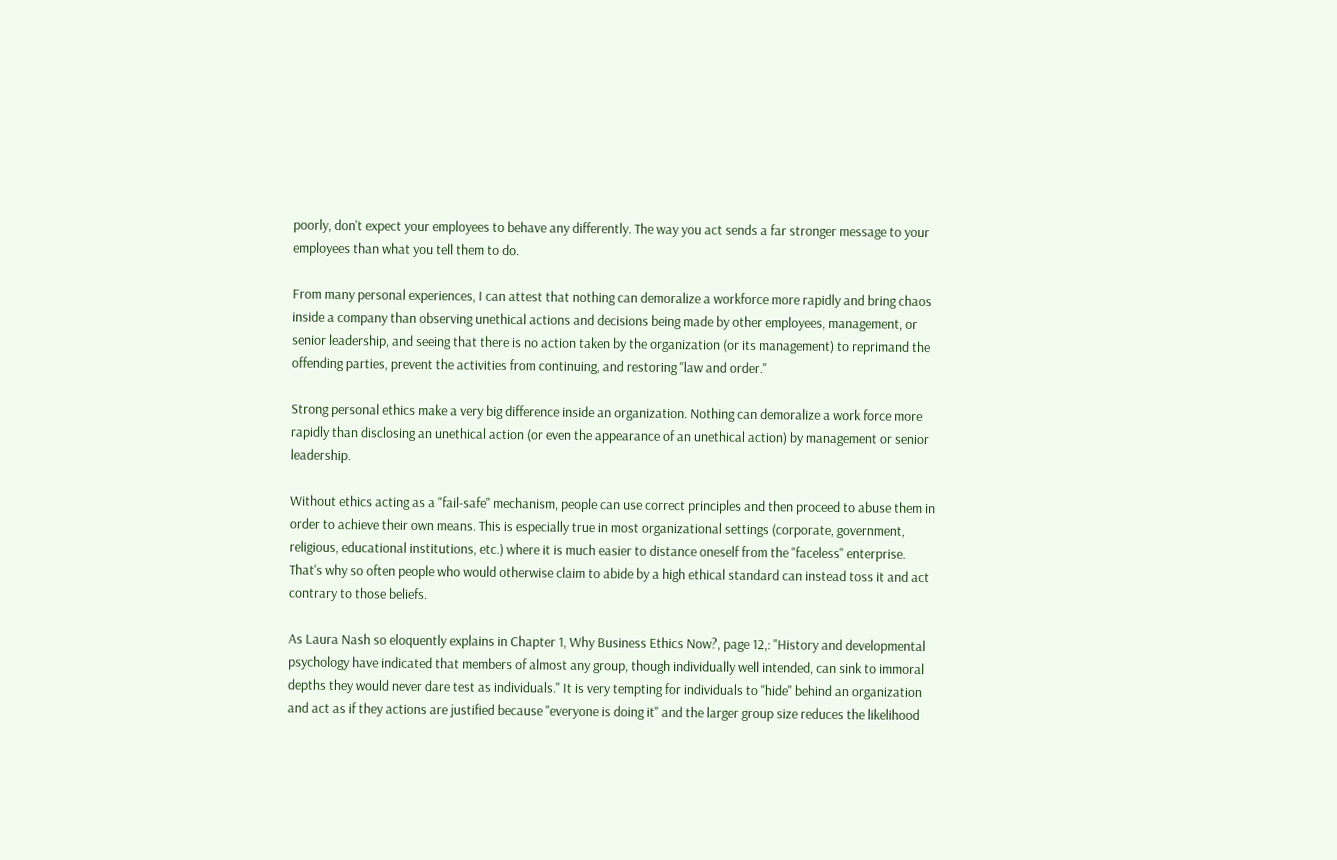poorly, don't expect your employees to behave any differently. The way you act sends a far stronger message to your employees than what you tell them to do.

From many personal experiences, I can attest that nothing can demoralize a workforce more rapidly and bring chaos inside a company than observing unethical actions and decisions being made by other employees, management, or senior leadership, and seeing that there is no action taken by the organization (or its management) to reprimand the offending parties, prevent the activities from continuing, and restoring "law and order."

Strong personal ethics make a very big difference inside an organization. Nothing can demoralize a work force more rapidly than disclosing an unethical action (or even the appearance of an unethical action) by management or senior leadership.

Without ethics acting as a "fail-safe" mechanism, people can use correct principles and then proceed to abuse them in order to achieve their own means. This is especially true in most organizational settings (corporate, government, religious, educational institutions, etc.) where it is much easier to distance oneself from the "faceless" enterprise. That's why so often people who would otherwise claim to abide by a high ethical standard can instead toss it and act contrary to those beliefs.

As Laura Nash so eloquently explains in Chapter 1, Why Business Ethics Now?, page 12,: "History and developmental psychology have indicated that members of almost any group, though individually well intended, can sink to immoral depths they would never dare test as individuals." It is very tempting for individuals to "hide" behind an organization and act as if they actions are justified because "everyone is doing it" and the larger group size reduces the likelihood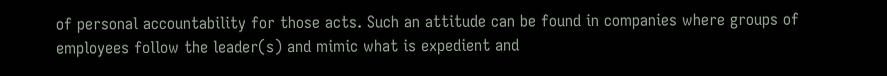of personal accountability for those acts. Such an attitude can be found in companies where groups of employees follow the leader(s) and mimic what is expedient and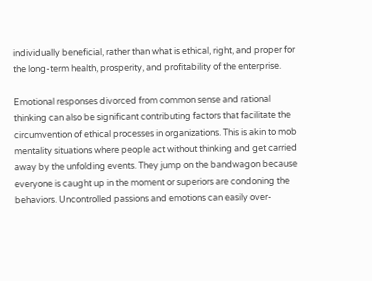individually beneficial, rather than what is ethical, right, and proper for the long-term health, prosperity, and profitability of the enterprise.

Emotional responses divorced from common sense and rational thinking can also be significant contributing factors that facilitate the circumvention of ethical processes in organizations. This is akin to mob mentality situations where people act without thinking and get carried away by the unfolding events. They jump on the bandwagon because everyone is caught up in the moment or superiors are condoning the behaviors. Uncontrolled passions and emotions can easily over-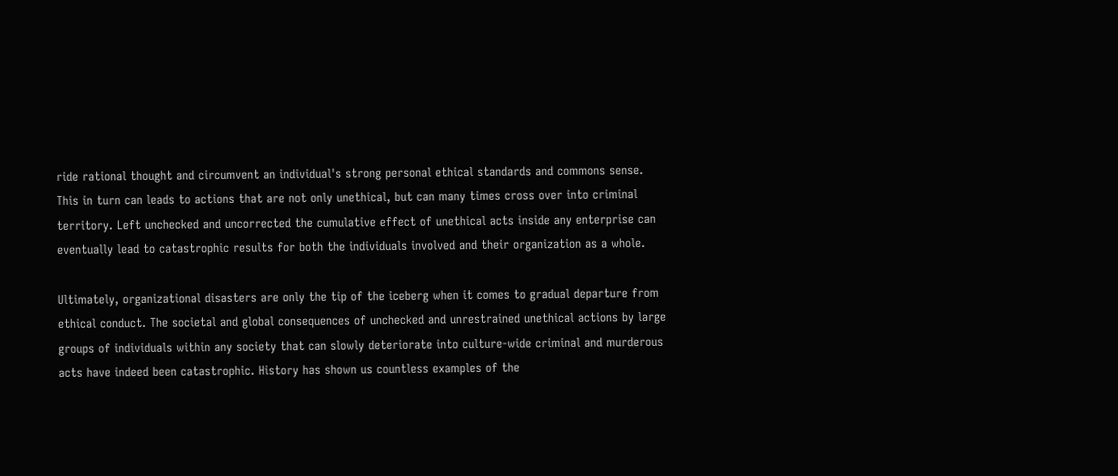ride rational thought and circumvent an individual's strong personal ethical standards and commons sense. This in turn can leads to actions that are not only unethical, but can many times cross over into criminal territory. Left unchecked and uncorrected the cumulative effect of unethical acts inside any enterprise can eventually lead to catastrophic results for both the individuals involved and their organization as a whole.

Ultimately, organizational disasters are only the tip of the iceberg when it comes to gradual departure from ethical conduct. The societal and global consequences of unchecked and unrestrained unethical actions by large groups of individuals within any society that can slowly deteriorate into culture-wide criminal and murderous acts have indeed been catastrophic. History has shown us countless examples of the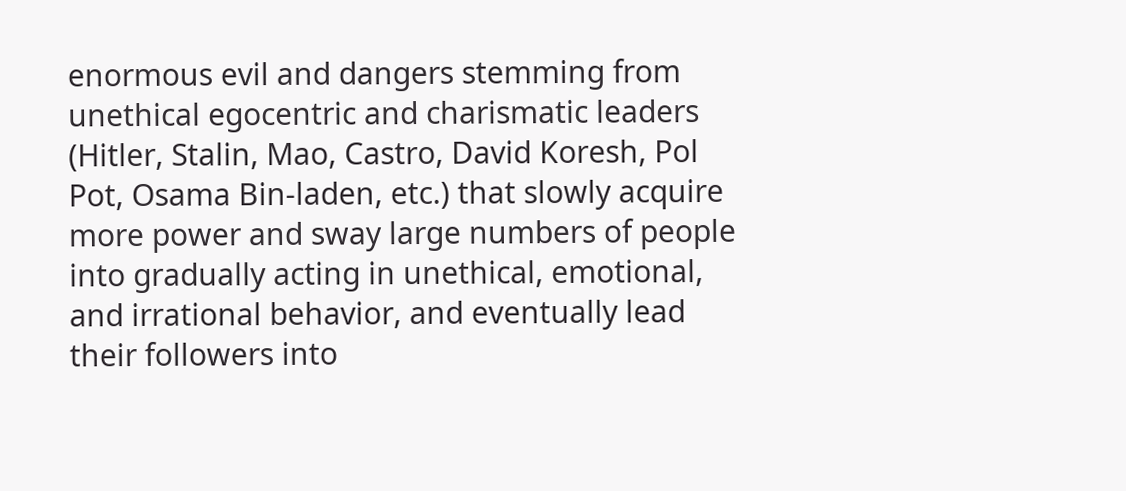enormous evil and dangers stemming from unethical egocentric and charismatic leaders (Hitler, Stalin, Mao, Castro, David Koresh, Pol Pot, Osama Bin-laden, etc.) that slowly acquire more power and sway large numbers of people into gradually acting in unethical, emotional, and irrational behavior, and eventually lead their followers into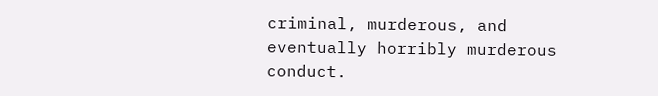criminal, murderous, and eventually horribly murderous conduct.